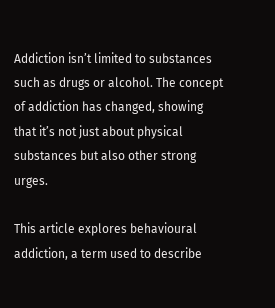Addiction isn’t limited to substances such as drugs or alcohol. The concept of addiction has changed, showing that it’s not just about physical substances but also other strong urges.

This article explores behavioural addiction, a term used to describe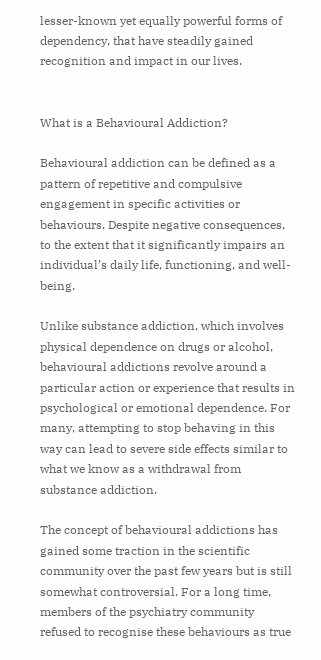lesser-known yet equally powerful forms of dependency, that have steadily gained recognition and impact in our lives.


What is a Behavioural Addiction?

Behavioural addiction can be defined as a pattern of repetitive and compulsive engagement in specific activities or behaviours. Despite negative consequences, to the extent that it significantly impairs an individual’s daily life, functioning, and well-being.

Unlike substance addiction, which involves physical dependence on drugs or alcohol, behavioural addictions revolve around a particular action or experience that results in psychological or emotional dependence. For many, attempting to stop behaving in this way can lead to severe side effects similar to what we know as a withdrawal from substance addiction.

The concept of behavioural addictions has gained some traction in the scientific community over the past few years but is still somewhat controversial. For a long time, members of the psychiatry community refused to recognise these behaviours as true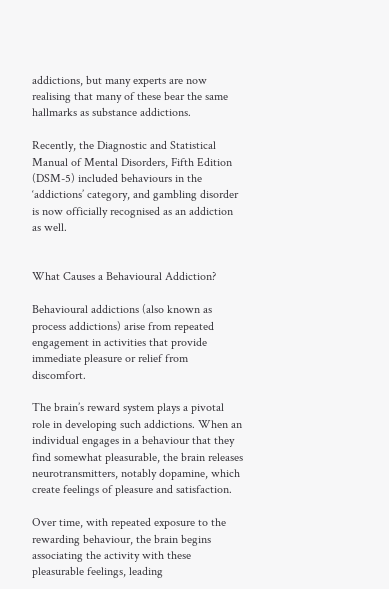addictions, but many experts are now realising that many of these bear the same hallmarks as substance addictions.

Recently, the Diagnostic and Statistical Manual of Mental Disorders, Fifth Edition (DSM-5) included behaviours in the ‘addictions’ category, and gambling disorder is now officially recognised as an addiction as well.


What Causes a Behavioural Addiction?

Behavioural addictions (also known as process addictions) arise from repeated engagement in activities that provide immediate pleasure or relief from discomfort.

The brain’s reward system plays a pivotal role in developing such addictions. When an individual engages in a behaviour that they find somewhat pleasurable, the brain releases neurotransmitters, notably dopamine, which create feelings of pleasure and satisfaction.

Over time, with repeated exposure to the rewarding behaviour, the brain begins associating the activity with these pleasurable feelings, leading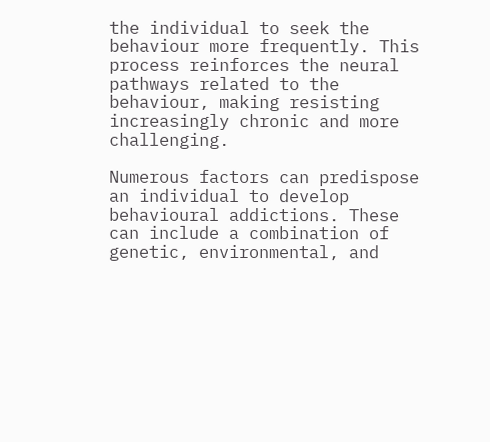the individual to seek the behaviour more frequently. This process reinforces the neural pathways related to the behaviour, making resisting increasingly chronic and more challenging.

Numerous factors can predispose an individual to develop behavioural addictions. These can include a combination of genetic, environmental, and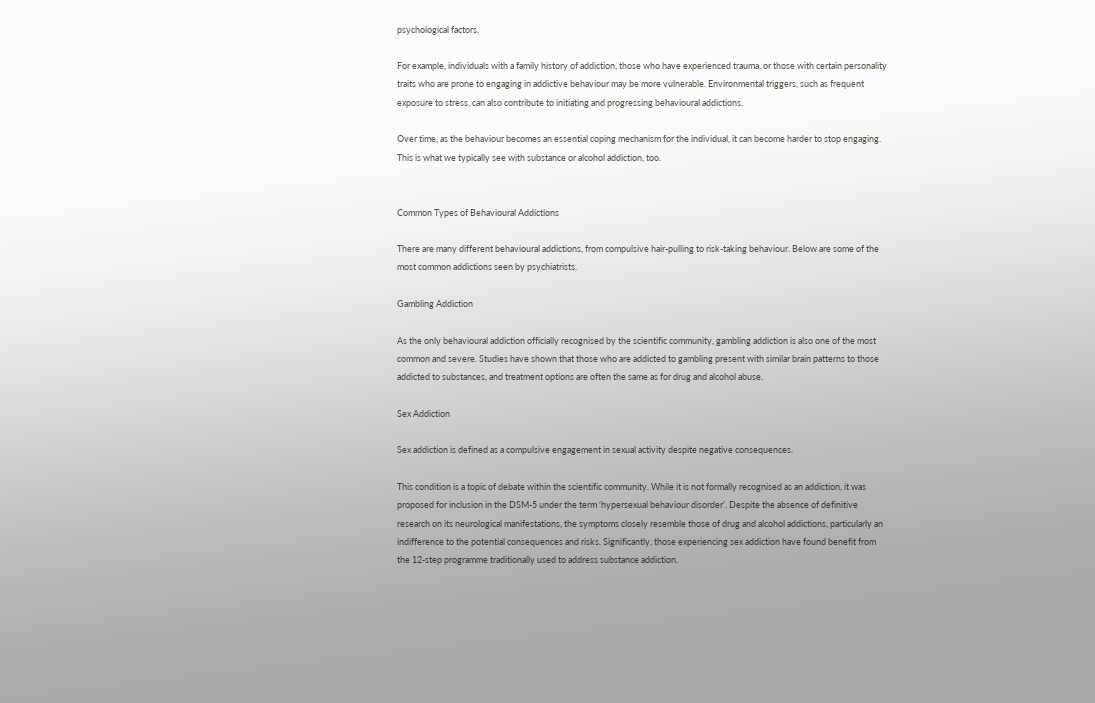psychological factors.

For example, individuals with a family history of addiction, those who have experienced trauma, or those with certain personality traits who are prone to engaging in addictive behaviour may be more vulnerable. Environmental triggers, such as frequent exposure to stress, can also contribute to initiating and progressing behavioural addictions.

Over time, as the behaviour becomes an essential coping mechanism for the individual, it can become harder to stop engaging. This is what we typically see with substance or alcohol addiction, too.


Common Types of Behavioural Addictions

There are many different behavioural addictions, from compulsive hair-pulling to risk-taking behaviour. Below are some of the most common addictions seen by psychiatrists.

Gambling Addiction

As the only behavioural addiction officially recognised by the scientific community, gambling addiction is also one of the most common and severe. Studies have shown that those who are addicted to gambling present with similar brain patterns to those addicted to substances, and treatment options are often the same as for drug and alcohol abuse.

Sex Addiction

Sex addiction is defined as a compulsive engagement in sexual activity despite negative consequences.

This condition is a topic of debate within the scientific community. While it is not formally recognised as an addiction, it was proposed for inclusion in the DSM-5 under the term ‘hypersexual behaviour disorder’. Despite the absence of definitive research on its neurological manifestations, the symptoms closely resemble those of drug and alcohol addictions, particularly an indifference to the potential consequences and risks. Significantly, those experiencing sex addiction have found benefit from the 12-step programme traditionally used to address substance addiction.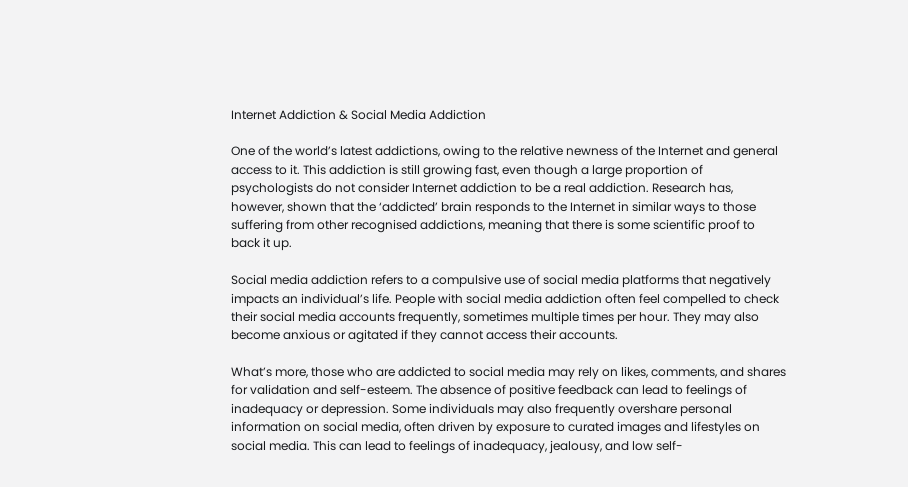Internet Addiction & Social Media Addiction

One of the world’s latest addictions, owing to the relative newness of the Internet and general access to it. This addiction is still growing fast, even though a large proportion of psychologists do not consider Internet addiction to be a real addiction. Research has, however, shown that the ‘addicted’ brain responds to the Internet in similar ways to those suffering from other recognised addictions, meaning that there is some scientific proof to back it up.

Social media addiction refers to a compulsive use of social media platforms that negatively impacts an individual’s life. People with social media addiction often feel compelled to check their social media accounts frequently, sometimes multiple times per hour. They may also become anxious or agitated if they cannot access their accounts.

What’s more, those who are addicted to social media may rely on likes, comments, and shares for validation and self-esteem. The absence of positive feedback can lead to feelings of inadequacy or depression. Some individuals may also frequently overshare personal information on social media, often driven by exposure to curated images and lifestyles on social media. This can lead to feelings of inadequacy, jealousy, and low self-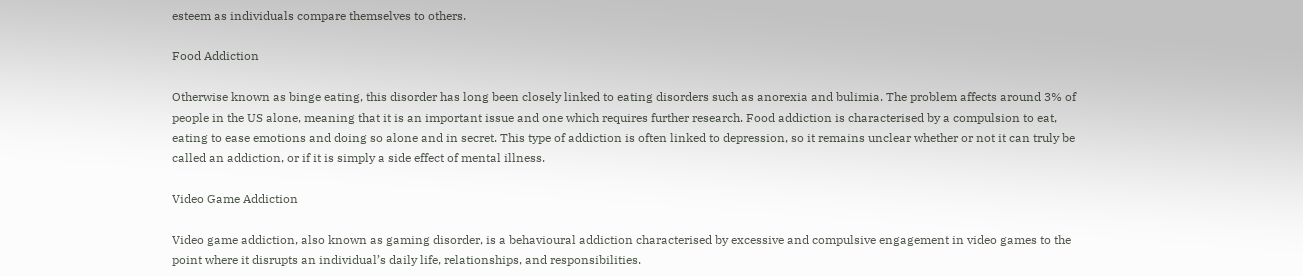esteem as individuals compare themselves to others.

Food Addiction

Otherwise known as binge eating, this disorder has long been closely linked to eating disorders such as anorexia and bulimia. The problem affects around 3% of people in the US alone, meaning that it is an important issue and one which requires further research. Food addiction is characterised by a compulsion to eat, eating to ease emotions and doing so alone and in secret. This type of addiction is often linked to depression, so it remains unclear whether or not it can truly be called an addiction, or if it is simply a side effect of mental illness.

Video Game Addiction

Video game addiction, also known as gaming disorder, is a behavioural addiction characterised by excessive and compulsive engagement in video games to the point where it disrupts an individual’s daily life, relationships, and responsibilities.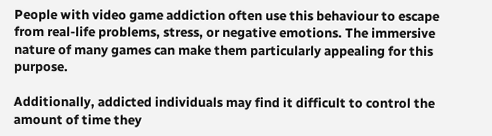People with video game addiction often use this behaviour to escape from real-life problems, stress, or negative emotions. The immersive nature of many games can make them particularly appealing for this purpose.

Additionally, addicted individuals may find it difficult to control the amount of time they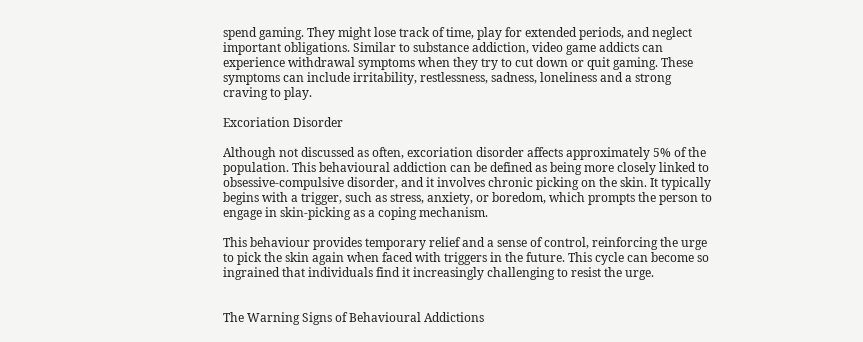spend gaming. They might lose track of time, play for extended periods, and neglect important obligations. Similar to substance addiction, video game addicts can experience withdrawal symptoms when they try to cut down or quit gaming. These symptoms can include irritability, restlessness, sadness, loneliness and a strong craving to play.

Excoriation Disorder

Although not discussed as often, excoriation disorder affects approximately 5% of the population. This behavioural addiction can be defined as being more closely linked to obsessive-compulsive disorder, and it involves chronic picking on the skin. It typically begins with a trigger, such as stress, anxiety, or boredom, which prompts the person to engage in skin-picking as a coping mechanism.

This behaviour provides temporary relief and a sense of control, reinforcing the urge to pick the skin again when faced with triggers in the future. This cycle can become so ingrained that individuals find it increasingly challenging to resist the urge.


The Warning Signs of Behavioural Addictions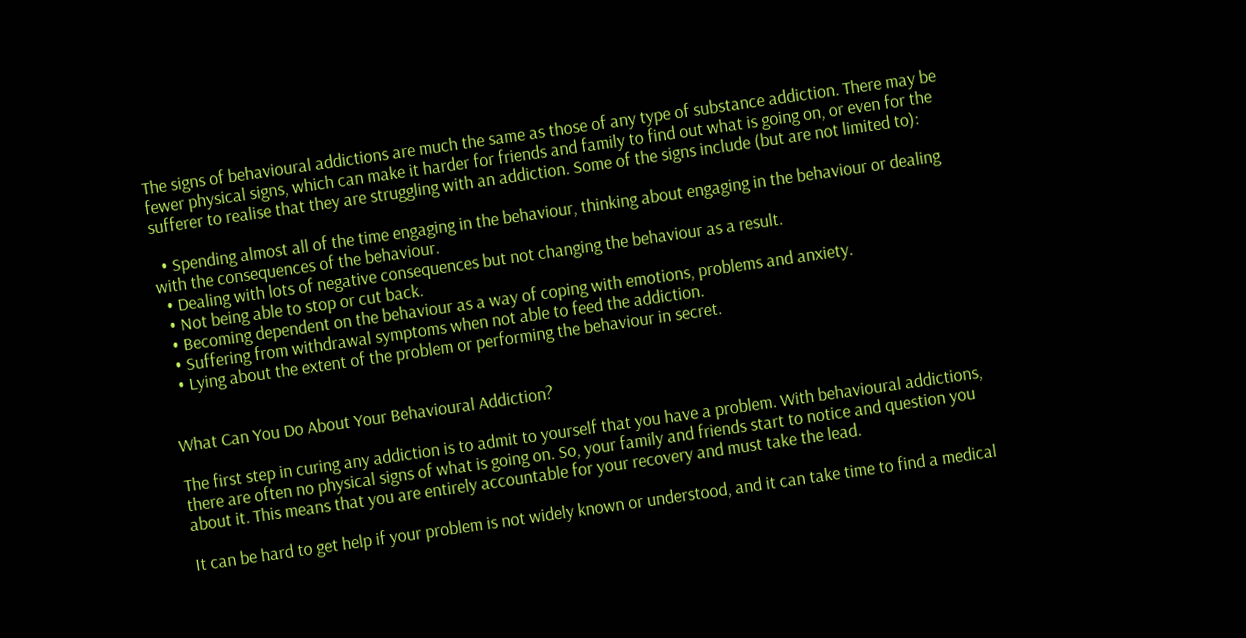The signs of behavioural addictions are much the same as those of any type of substance addiction. There may be fewer physical signs, which can make it harder for friends and family to find out what is going on, or even for the sufferer to realise that they are struggling with an addiction. Some of the signs include (but are not limited to):

  • Spending almost all of the time engaging in the behaviour, thinking about engaging in the behaviour or dealing with the consequences of the behaviour.
  • Dealing with lots of negative consequences but not changing the behaviour as a result.
  • Not being able to stop or cut back.
  • Becoming dependent on the behaviour as a way of coping with emotions, problems and anxiety.
  • Suffering from withdrawal symptoms when not able to feed the addiction.
  • Lying about the extent of the problem or performing the behaviour in secret.


What Can You Do About Your Behavioural Addiction?

The first step in curing any addiction is to admit to yourself that you have a problem. With behavioural addictions, there are often no physical signs of what is going on. So, your family and friends start to notice and question you about it. This means that you are entirely accountable for your recovery and must take the lead.

It can be hard to get help if your problem is not widely known or understood, and it can take time to find a medical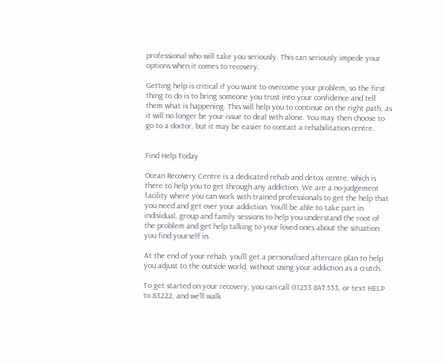professional who will take you seriously. This can seriously impede your options when it comes to recovery.

Getting help is critical if you want to overcome your problem, so the first thing to do is to bring someone you trust into your confidence and tell them what is happening. This will help you to continue on the right path, as it will no longer be your issue to deal with alone. You may then choose to go to a doctor, but it may be easier to contact a rehabilitation centre.


Find Help Today

Ocean Recovery Centre is a dedicated rehab and detox centre, which is there to help you to get through any addiction. We are a no-judgement facility where you can work with trained professionals to get the help that you need and get over your addiction. You’ll be able to take part in individual, group and family sessions to help you understand the root of the problem and get help talking to your loved ones about the situation you find yourself in.

At the end of your rehab, you’ll get a personalised aftercare plan to help you adjust to the outside world, without using your addiction as a crutch.

To get started on your recovery, you can call 01253 847 553, or text HELP to 83222, and we’ll walk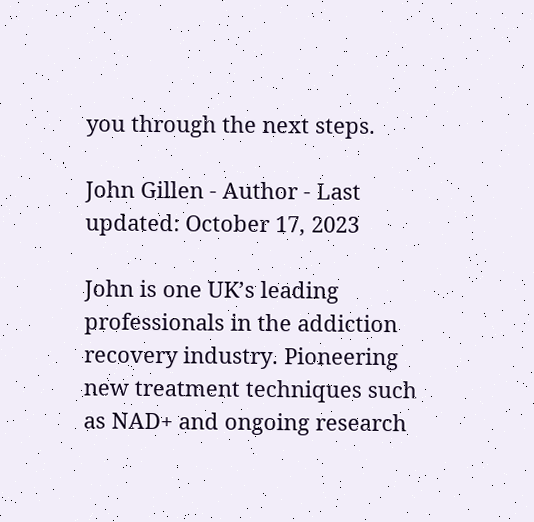you through the next steps.

John Gillen - Author - Last updated: October 17, 2023

John is one UK’s leading professionals in the addiction recovery industry. Pioneering new treatment techniques such as NAD+ and ongoing research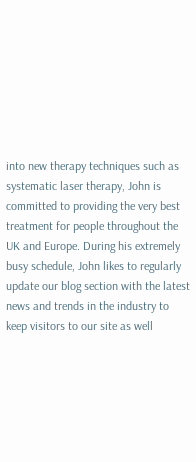into new therapy techniques such as systematic laser therapy, John is committed to providing the very best treatment for people throughout the UK and Europe. During his extremely busy schedule, John likes to regularly update our blog section with the latest news and trends in the industry to keep visitors to our site as well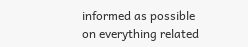informed as possible on everything related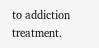to addiction treatment.